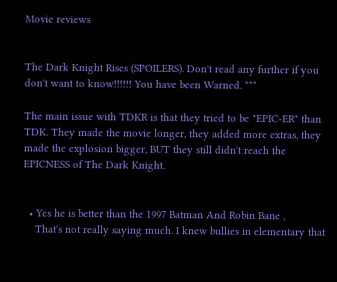Movie reviews


The Dark Knight Rises (SPOILERS). Don't read any further if you don't want to know!!!!!! You have been Warned. ***

The main issue with TDKR is that they tried to be "EPIC-ER" than TDK. They made the movie longer, they added more extras, they made the explosion bigger, BUT they still didn't reach the EPICNESS of The Dark Knight.


  • Yes he is better than the 1997 Batman And Robin Bane ,
    That's not really saying much. I knew bullies in elementary that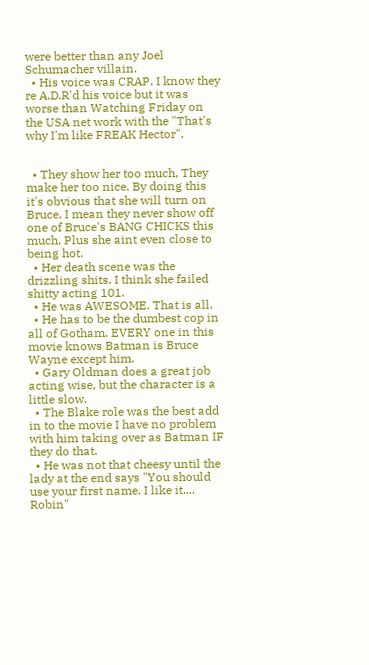were better than any Joel Schumacher villain.
  • His voice was CRAP. I know they re A.D.R'd his voice but it was worse than Watching Friday on the USA net work with the "That's why I'm like FREAK Hector".


  • They show her too much, They make her too nice. By doing this it's obvious that she will turn on Bruce. I mean they never show off one of Bruce's BANG CHICKS this much. Plus she aint even close to being hot.
  • Her death scene was the drizzling shits. I think she failed shitty acting 101.
  • He was AWESOME. That is all.
  • He has to be the dumbest cop in all of Gotham. EVERY one in this movie knows Batman is Bruce Wayne except him.
  • Gary Oldman does a great job acting wise, but the character is a little slow.
  • The Blake role was the best add in to the movie I have no problem with him taking over as Batman IF they do that.
  • He was not that cheesy until the lady at the end says "You should use your first name. I like it.... Robin"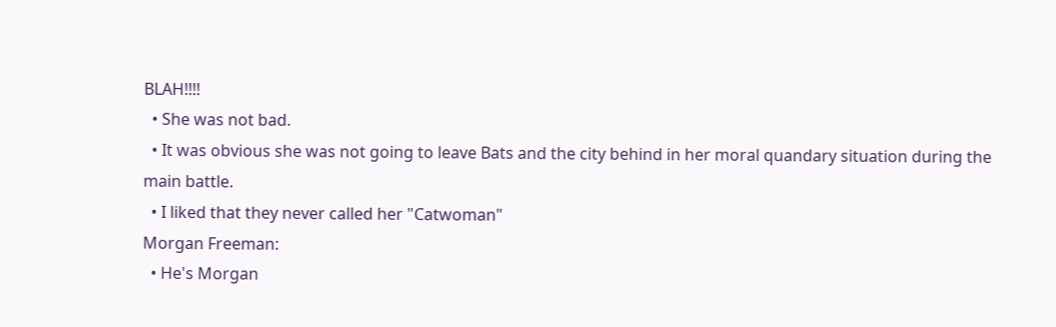BLAH!!!!
  • She was not bad.
  • It was obvious she was not going to leave Bats and the city behind in her moral quandary situation during the main battle.
  • I liked that they never called her "Catwoman"
Morgan Freeman:
  • He's Morgan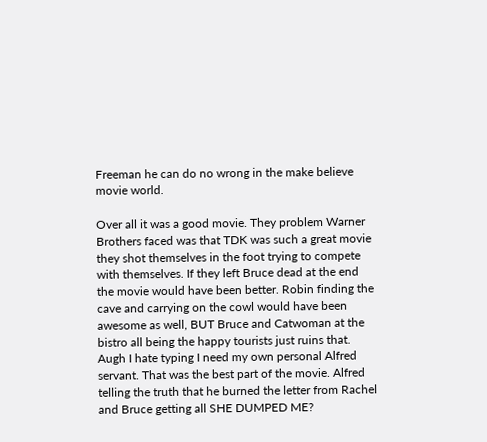Freeman he can do no wrong in the make believe movie world.

Over all it was a good movie. They problem Warner Brothers faced was that TDK was such a great movie they shot themselves in the foot trying to compete with themselves. If they left Bruce dead at the end the movie would have been better. Robin finding the cave and carrying on the cowl would have been awesome as well, BUT Bruce and Catwoman at the bistro all being the happy tourists just ruins that. Augh I hate typing I need my own personal Alfred servant. That was the best part of the movie. Alfred telling the truth that he burned the letter from Rachel and Bruce getting all SHE DUMPED ME?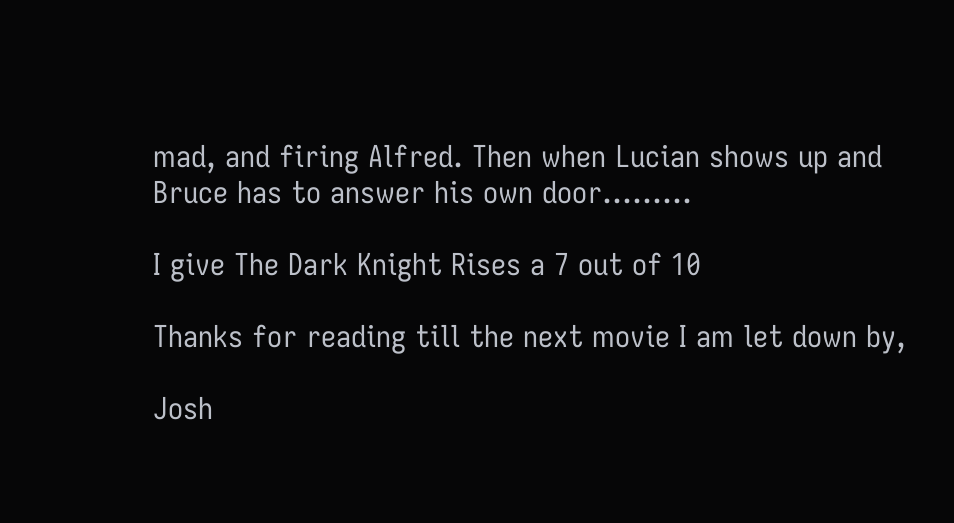mad, and firing Alfred. Then when Lucian shows up and Bruce has to answer his own door.........

I give The Dark Knight Rises a 7 out of 10

Thanks for reading till the next movie I am let down by,

Josh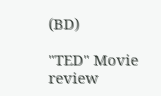(BD)

"TED" Movie review